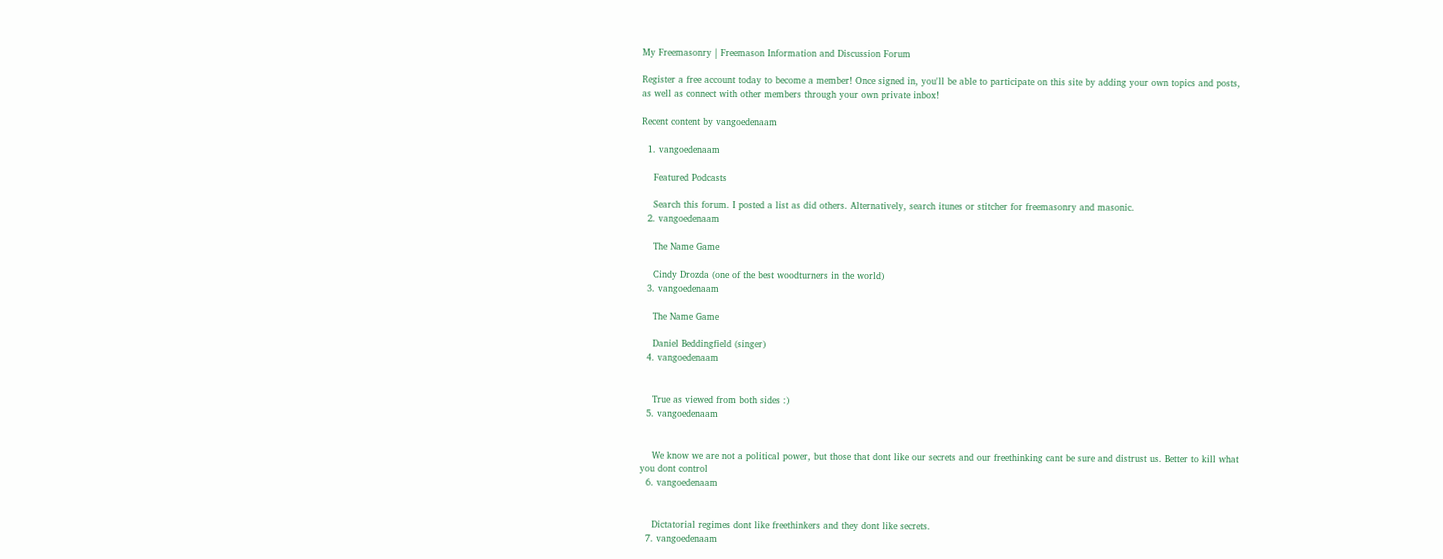My Freemasonry | Freemason Information and Discussion Forum

Register a free account today to become a member! Once signed in, you'll be able to participate on this site by adding your own topics and posts, as well as connect with other members through your own private inbox!

Recent content by vangoedenaam

  1. vangoedenaam

    Featured Podcasts

    Search this forum. I posted a list as did others. Alternatively, search itunes or stitcher for freemasonry and masonic.
  2. vangoedenaam

    The Name Game

    Cindy Drozda (one of the best woodturners in the world)
  3. vangoedenaam

    The Name Game

    Daniel Beddingfield (singer)
  4. vangoedenaam


    True as viewed from both sides :)
  5. vangoedenaam


    We know we are not a political power, but those that dont like our secrets and our freethinking cant be sure and distrust us. Better to kill what you dont control
  6. vangoedenaam


    Dictatorial regimes dont like freethinkers and they dont like secrets.
  7. vangoedenaam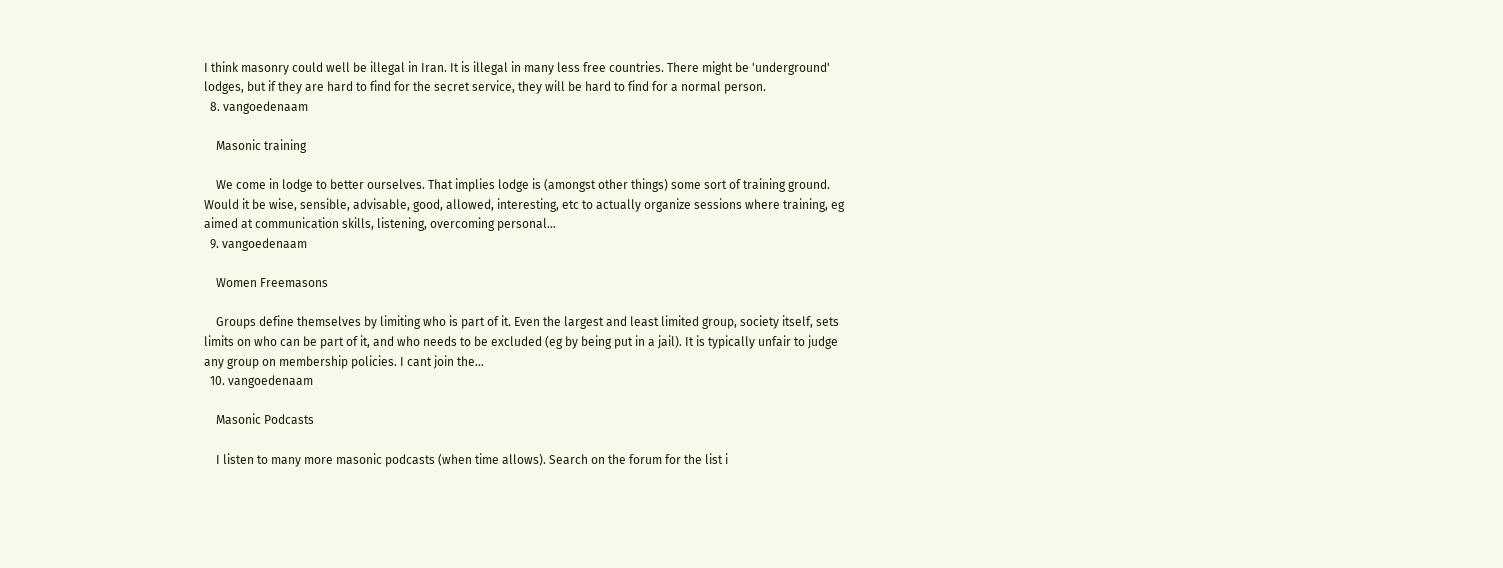I think masonry could well be illegal in Iran. It is illegal in many less free countries. There might be 'underground' lodges, but if they are hard to find for the secret service, they will be hard to find for a normal person.
  8. vangoedenaam

    Masonic training

    We come in lodge to better ourselves. That implies lodge is (amongst other things) some sort of training ground. Would it be wise, sensible, advisable, good, allowed, interesting, etc to actually organize sessions where training, eg aimed at communication skills, listening, overcoming personal...
  9. vangoedenaam

    Women Freemasons

    Groups define themselves by limiting who is part of it. Even the largest and least limited group, society itself, sets limits on who can be part of it, and who needs to be excluded (eg by being put in a jail). It is typically unfair to judge any group on membership policies. I cant join the...
  10. vangoedenaam

    Masonic Podcasts

    I listen to many more masonic podcasts (when time allows). Search on the forum for the list i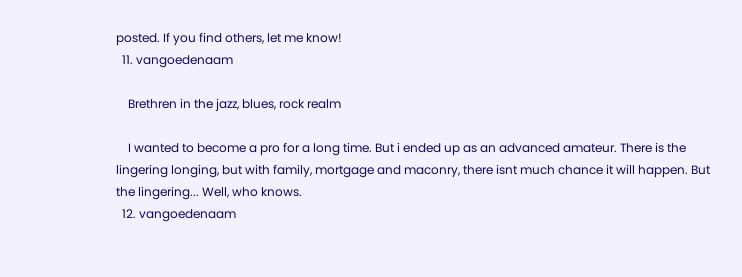posted. If you find others, let me know!
  11. vangoedenaam

    Brethren in the jazz, blues, rock realm

    I wanted to become a pro for a long time. But i ended up as an advanced amateur. There is the lingering longing, but with family, mortgage and maconry, there isnt much chance it will happen. But the lingering... Well, who knows.
  12. vangoedenaam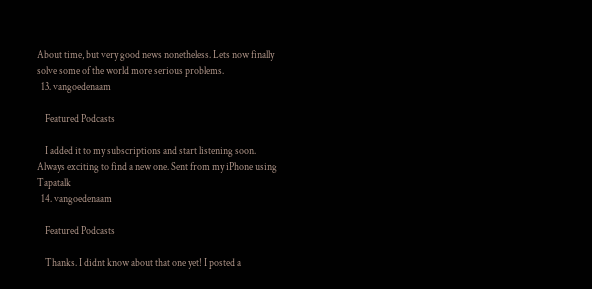About time, but very good news nonetheless. Lets now finally solve some of the world more serious problems.
  13. vangoedenaam

    Featured Podcasts

    I added it to my subscriptions and start listening soon. Always exciting to find a new one. Sent from my iPhone using Tapatalk
  14. vangoedenaam

    Featured Podcasts

    Thanks. I didnt know about that one yet! I posted a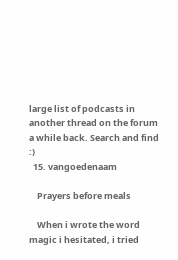large list of podcasts in another thread on the forum a while back. Search and find :)
  15. vangoedenaam

    Prayers before meals

    When i wrote the word magic i hesitated, i tried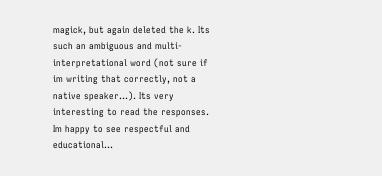magick, but again deleted the k. Its such an ambiguous and multi-interpretational word (not sure if im writing that correctly, not a native speaker...). Its very interesting to read the responses. Im happy to see respectful and educational...